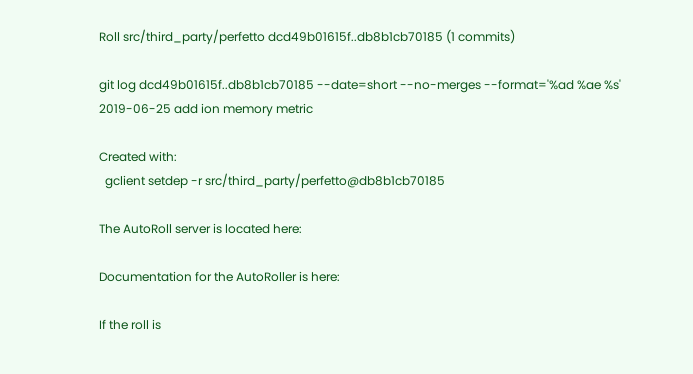Roll src/third_party/perfetto dcd49b01615f..db8b1cb70185 (1 commits)

git log dcd49b01615f..db8b1cb70185 --date=short --no-merges --format='%ad %ae %s'
2019-06-25 add ion memory metric

Created with:
  gclient setdep -r src/third_party/perfetto@db8b1cb70185

The AutoRoll server is located here:

Documentation for the AutoRoller is here:

If the roll is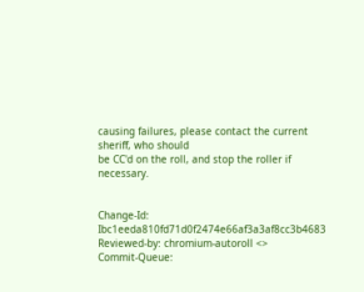causing failures, please contact the current sheriff, who should
be CC'd on the roll, and stop the roller if necessary.


Change-Id: Ibc1eeda810fd71d0f2474e66af3a3af8cc3b4683
Reviewed-by: chromium-autoroll <>
Commit-Queue: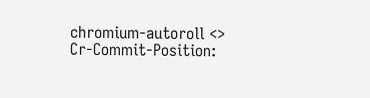chromium-autoroll <>
Cr-Commit-Position: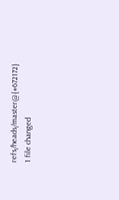refs/heads/master@{#672172}
1 file changed